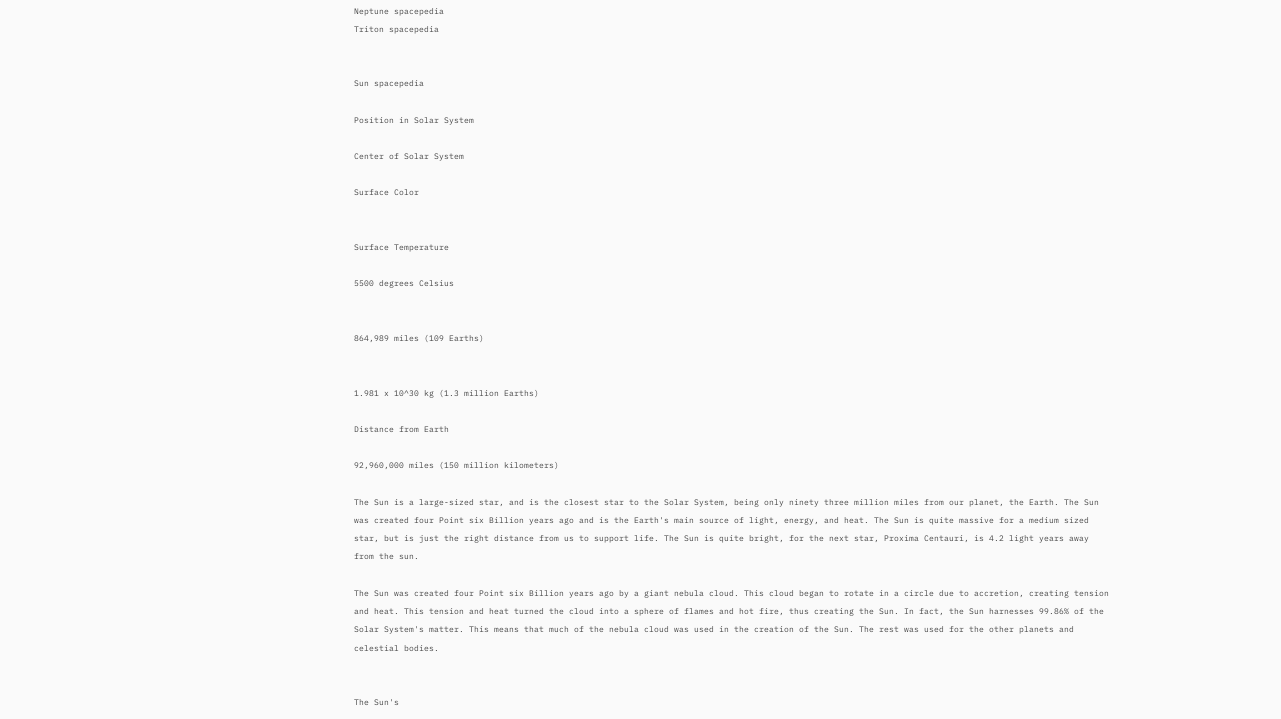Neptune spacepedia
Triton spacepedia


Sun spacepedia

Position in Solar System

Center of Solar System

Surface Color


Surface Temperature

5500 degrees Celsius


864,989 miles (109 Earths)


1.981 x 10^30 kg (1.3 million Earths)

Distance from Earth

92,960,000 miles (150 million kilometers)

The Sun is a large-sized star, and is the closest star to the Solar System, being only ninety three million miles from our planet, the Earth. The Sun was created four Point six Billion years ago and is the Earth's main source of light, energy, and heat. The Sun is quite massive for a medium sized star, but is just the right distance from us to support life. The Sun is quite bright, for the next star, Proxima Centauri, is 4.2 light years away from the sun.

The Sun was created four Point six Billion years ago by a giant nebula cloud. This cloud began to rotate in a circle due to accretion, creating tension and heat. This tension and heat turned the cloud into a sphere of flames and hot fire, thus creating the Sun. In fact, the Sun harnesses 99.86% of the Solar System's matter. This means that much of the nebula cloud was used in the creation of the Sun. The rest was used for the other planets and celestial bodies.


The Sun's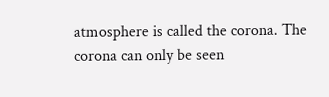atmosphere is called the corona. The corona can only be seen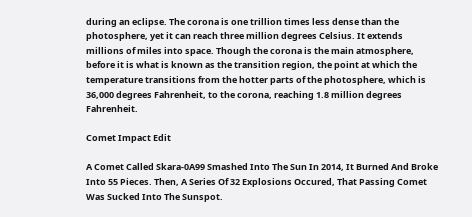during an eclipse. The corona is one trillion times less dense than the photosphere, yet it can reach three million degrees Celsius. It extends millions of miles into space. Though the corona is the main atmosphere, before it is what is known as the transition region, the point at which the temperature transitions from the hotter parts of the photosphere, which is 36,000 degrees Fahrenheit, to the corona, reaching 1.8 million degrees Fahrenheit.

Comet Impact Edit

A Comet Called Skara-0A99 Smashed Into The Sun In 2014, It Burned And Broke Into 55 Pieces. Then, A Series Of 32 Explosions Occured, That Passing Comet Was Sucked Into The Sunspot.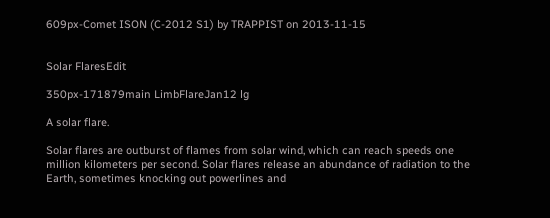609px-Comet ISON (C-2012 S1) by TRAPPIST on 2013-11-15


Solar FlaresEdit

350px-171879main LimbFlareJan12 lg

A solar flare.

Solar flares are outburst of flames from solar wind, which can reach speeds one million kilometers per second. Solar flares release an abundance of radiation to the Earth, sometimes knocking out powerlines and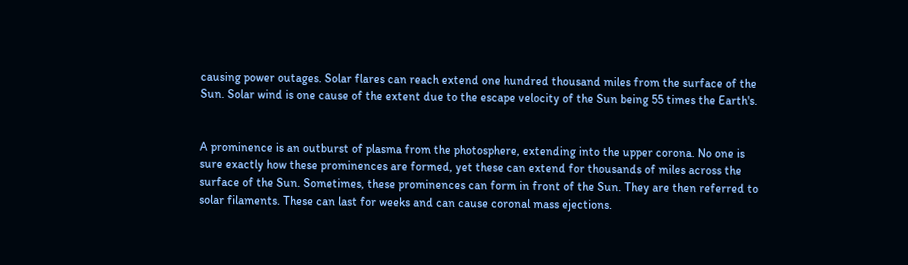causing power outages. Solar flares can reach extend one hundred thousand miles from the surface of the Sun. Solar wind is one cause of the extent due to the escape velocity of the Sun being 55 times the Earth's.


A prominence is an outburst of plasma from the photosphere, extending into the upper corona. No one is sure exactly how these prominences are formed, yet these can extend for thousands of miles across the surface of the Sun. Sometimes, these prominences can form in front of the Sun. They are then referred to solar filaments. These can last for weeks and can cause coronal mass ejections.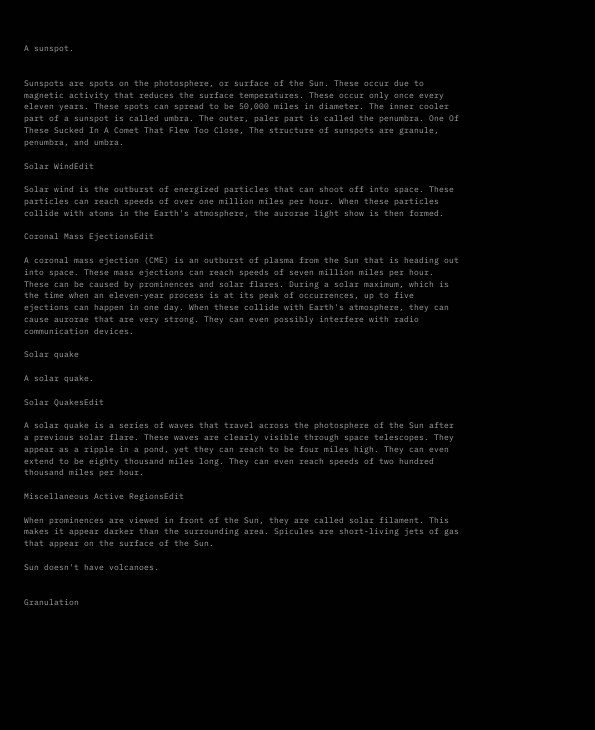A sunspot.


Sunspots are spots on the photosphere, or surface of the Sun. These occur due to magnetic activity that reduces the surface temperatures. These occur only once every eleven years. These spots can spread to be 50,000 miles in diameter. The inner cooler part of a sunspot is called umbra. The outer, paler part is called the penumbra. One Of These Sucked In A Comet That Flew Too Close, The structure of sunspots are granule, penumbra, and umbra.

Solar WindEdit

Solar wind is the outburst of energized particles that can shoot off into space. These particles can reach speeds of over one million miles per hour. When these particles collide with atoms in the Earth's atmosphere, the aurorae light show is then formed.

Coronal Mass EjectionsEdit

A coronal mass ejection (CME) is an outburst of plasma from the Sun that is heading out into space. These mass ejections can reach speeds of seven million miles per hour. These can be caused by prominences and solar flares. During a solar maximum, which is the time when an eleven-year process is at its peak of occurrences, up to five ejections can happen in one day. When these collide with Earth's atmosphere, they can cause aurorae that are very strong. They can even possibly interfere with radio communication devices.

Solar quake

A solar quake.

Solar QuakesEdit

A solar quake is a series of waves that travel across the photosphere of the Sun after a previous solar flare. These waves are clearly visible through space telescopes. They appear as a ripple in a pond, yet they can reach to be four miles high. They can even extend to be eighty thousand miles long. They can even reach speeds of two hundred thousand miles per hour.

Miscellaneous Active RegionsEdit

When prominences are viewed in front of the Sun, they are called solar filament. This makes it appear darker than the surrounding area. Spicules are short-living jets of gas that appear on the surface of the Sun.

Sun doesn't have volcanoes.


Granulation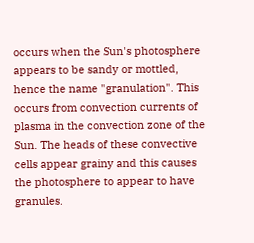occurs when the Sun's photosphere appears to be sandy or mottled, hence the name "granulation". This occurs from convection currents of plasma in the convection zone of the Sun. The heads of these convective cells appear grainy and this causes the photosphere to appear to have granules.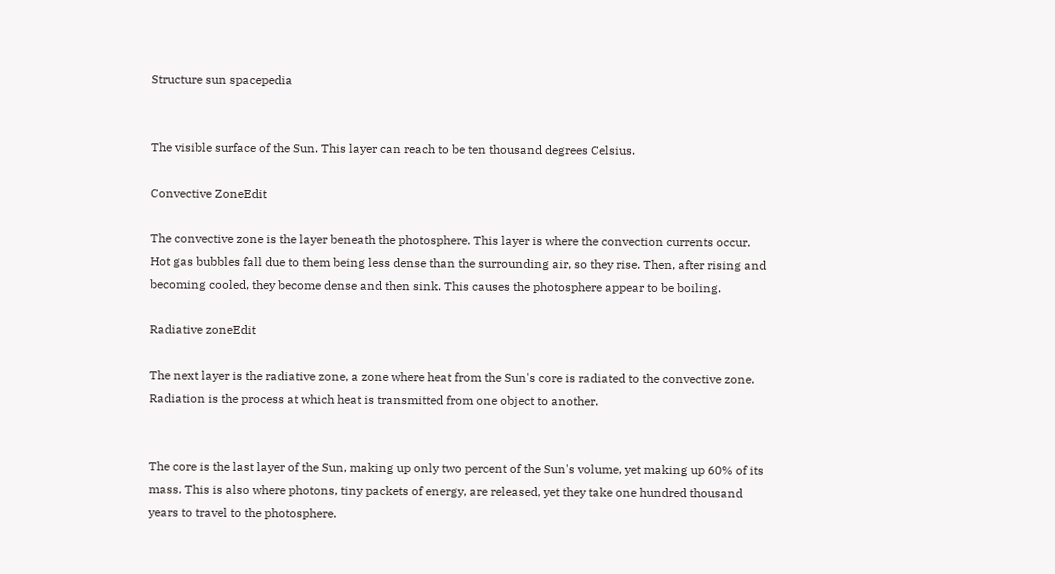Structure sun spacepedia


The visible surface of the Sun. This layer can reach to be ten thousand degrees Celsius.

Convective ZoneEdit

The convective zone is the layer beneath the photosphere. This layer is where the convection currents occur. Hot gas bubbles fall due to them being less dense than the surrounding air, so they rise. Then, after rising and becoming cooled, they become dense and then sink. This causes the photosphere appear to be boiling.

Radiative zoneEdit

The next layer is the radiative zone, a zone where heat from the Sun's core is radiated to the convective zone. Radiation is the process at which heat is transmitted from one object to another.


The core is the last layer of the Sun, making up only two percent of the Sun's volume, yet making up 60% of its mass. This is also where photons, tiny packets of energy, are released, yet they take one hundred thousand years to travel to the photosphere.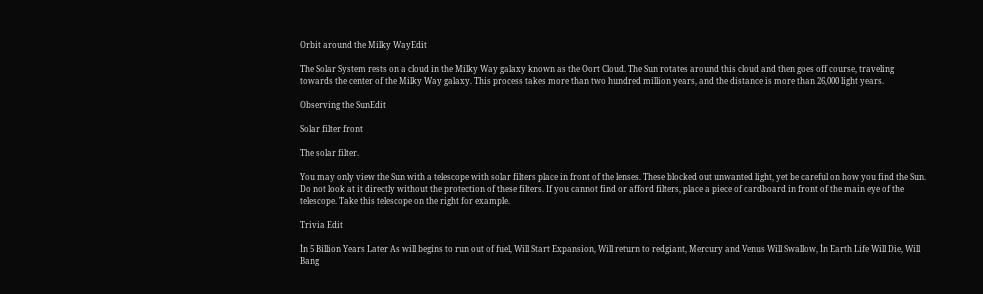Orbit around the Milky WayEdit

The Solar System rests on a cloud in the Milky Way galaxy known as the Oort Cloud. The Sun rotates around this cloud and then goes off course, traveling towards the center of the Milky Way galaxy. This process takes more than two hundred million years, and the distance is more than 26,000 light years.

Observing the SunEdit

Solar filter front

The solar filter.

You may only view the Sun with a telescope with solar filters place in front of the lenses. These blocked out unwanted light, yet be careful on how you find the Sun. Do not look at it directly without the protection of these filters. If you cannot find or afford filters, place a piece of cardboard in front of the main eye of the telescope. Take this telescope on the right for example.

Trivia Edit

İn 5 Billion Years Later As will begins to run out of fuel, Will Start Expansion, Will return to redgiant, Mercury and Venus Will Swallow, İn Earth Life Will Die, Will Bang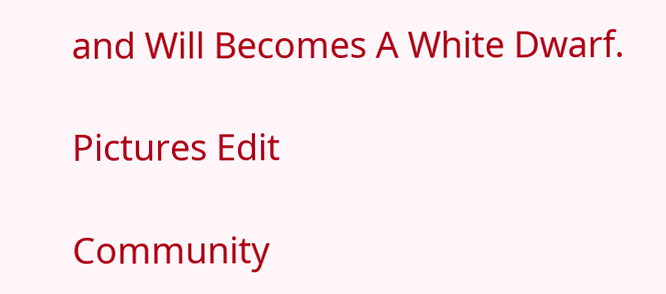and Will Becomes A White Dwarf.

Pictures Edit

Community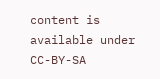content is available under CC-BY-SA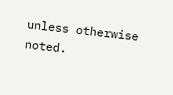unless otherwise noted.